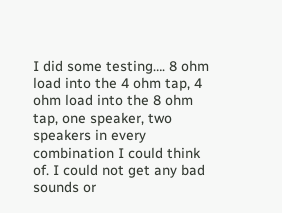I did some testing…. 8 ohm load into the 4 ohm tap, 4 ohm load into the 8 ohm tap, one speaker, two speakers in every combination I could think of. I could not get any bad sounds or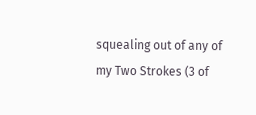squealing out of any of my Two Strokes (3 of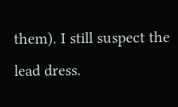them). I still suspect the lead dress.